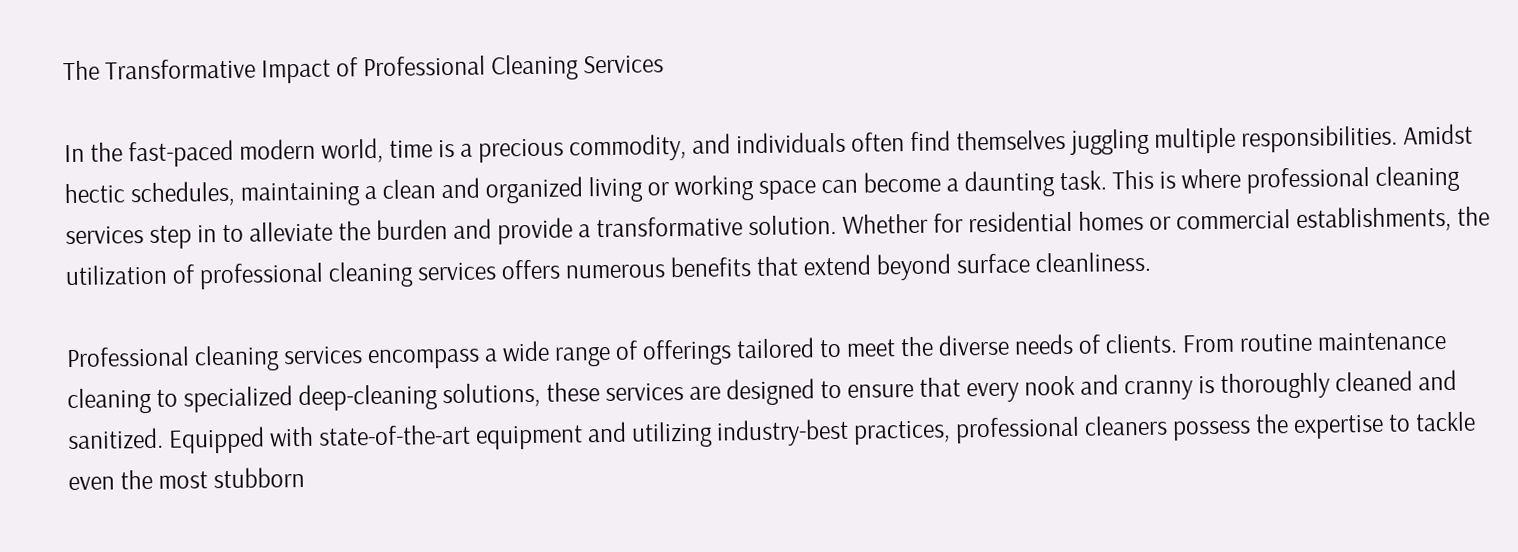The Transformative Impact of Professional Cleaning Services

In the fast-paced modern world, time is a precious commodity, and individuals often find themselves juggling multiple responsibilities. Amidst hectic schedules, maintaining a clean and organized living or working space can become a daunting task. This is where professional cleaning services step in to alleviate the burden and provide a transformative solution. Whether for residential homes or commercial establishments, the utilization of professional cleaning services offers numerous benefits that extend beyond surface cleanliness.

Professional cleaning services encompass a wide range of offerings tailored to meet the diverse needs of clients. From routine maintenance cleaning to specialized deep-cleaning solutions, these services are designed to ensure that every nook and cranny is thoroughly cleaned and sanitized. Equipped with state-of-the-art equipment and utilizing industry-best practices, professional cleaners possess the expertise to tackle even the most stubborn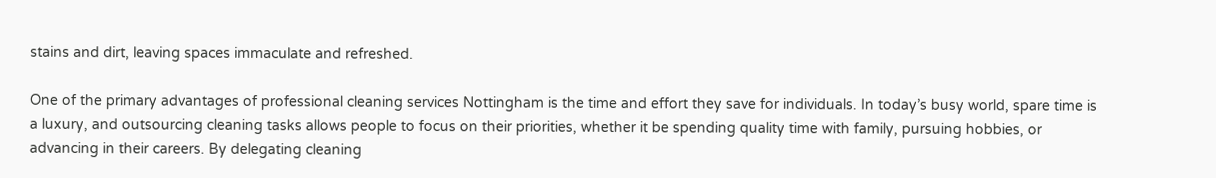stains and dirt, leaving spaces immaculate and refreshed.

One of the primary advantages of professional cleaning services Nottingham is the time and effort they save for individuals. In today’s busy world, spare time is a luxury, and outsourcing cleaning tasks allows people to focus on their priorities, whether it be spending quality time with family, pursuing hobbies, or advancing in their careers. By delegating cleaning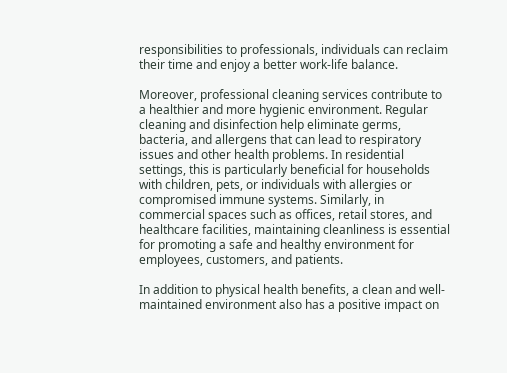responsibilities to professionals, individuals can reclaim their time and enjoy a better work-life balance.

Moreover, professional cleaning services contribute to a healthier and more hygienic environment. Regular cleaning and disinfection help eliminate germs, bacteria, and allergens that can lead to respiratory issues and other health problems. In residential settings, this is particularly beneficial for households with children, pets, or individuals with allergies or compromised immune systems. Similarly, in commercial spaces such as offices, retail stores, and healthcare facilities, maintaining cleanliness is essential for promoting a safe and healthy environment for employees, customers, and patients.

In addition to physical health benefits, a clean and well-maintained environment also has a positive impact on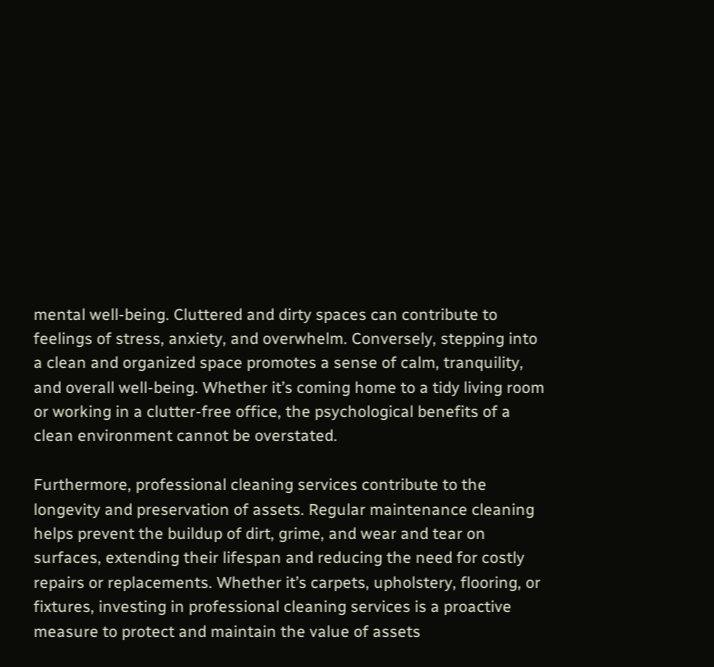mental well-being. Cluttered and dirty spaces can contribute to feelings of stress, anxiety, and overwhelm. Conversely, stepping into a clean and organized space promotes a sense of calm, tranquility, and overall well-being. Whether it’s coming home to a tidy living room or working in a clutter-free office, the psychological benefits of a clean environment cannot be overstated.

Furthermore, professional cleaning services contribute to the longevity and preservation of assets. Regular maintenance cleaning helps prevent the buildup of dirt, grime, and wear and tear on surfaces, extending their lifespan and reducing the need for costly repairs or replacements. Whether it’s carpets, upholstery, flooring, or fixtures, investing in professional cleaning services is a proactive measure to protect and maintain the value of assets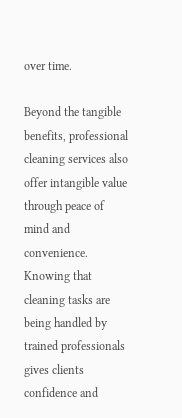over time.

Beyond the tangible benefits, professional cleaning services also offer intangible value through peace of mind and convenience. Knowing that cleaning tasks are being handled by trained professionals gives clients confidence and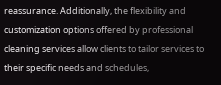reassurance. Additionally, the flexibility and customization options offered by professional cleaning services allow clients to tailor services to their specific needs and schedules,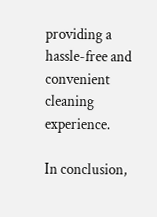providing a hassle-free and convenient cleaning experience.

In conclusion,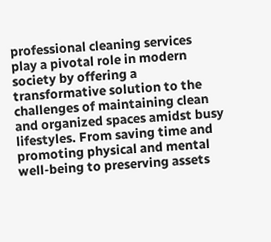professional cleaning services play a pivotal role in modern society by offering a transformative solution to the challenges of maintaining clean and organized spaces amidst busy lifestyles. From saving time and promoting physical and mental well-being to preserving assets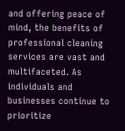and offering peace of mind, the benefits of professional cleaning services are vast and multifaceted. As individuals and businesses continue to prioritize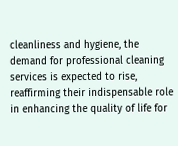cleanliness and hygiene, the demand for professional cleaning services is expected to rise, reaffirming their indispensable role in enhancing the quality of life for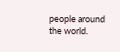people around the world.